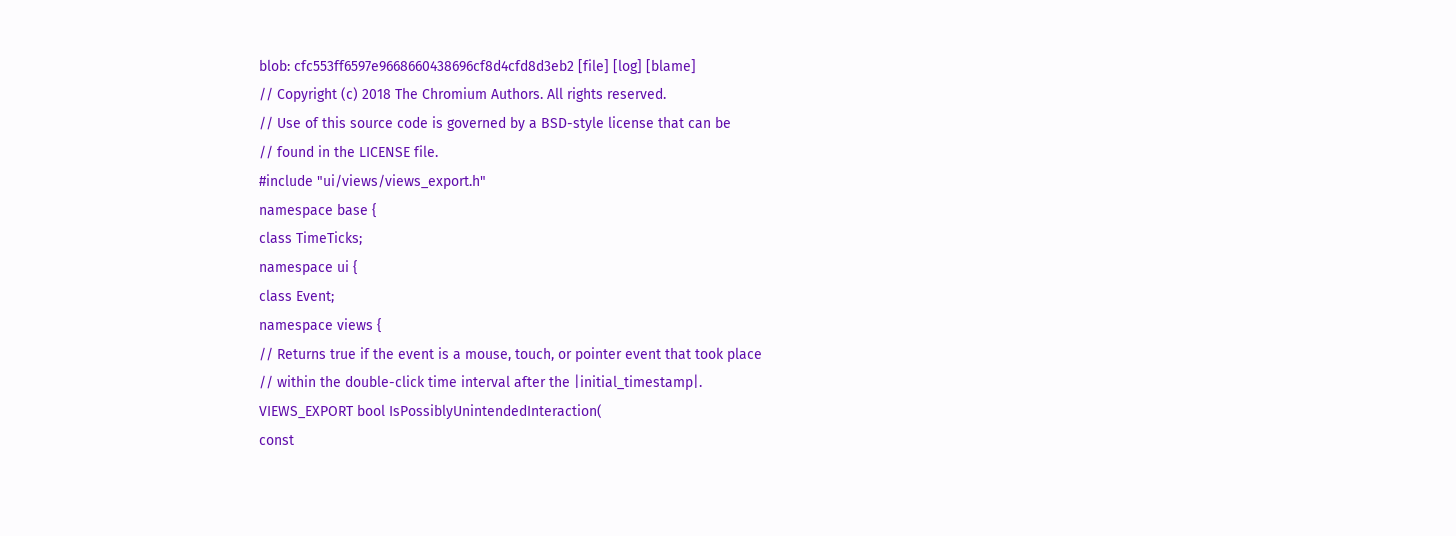blob: cfc553ff6597e9668660438696cf8d4cfd8d3eb2 [file] [log] [blame]
// Copyright (c) 2018 The Chromium Authors. All rights reserved.
// Use of this source code is governed by a BSD-style license that can be
// found in the LICENSE file.
#include "ui/views/views_export.h"
namespace base {
class TimeTicks;
namespace ui {
class Event;
namespace views {
// Returns true if the event is a mouse, touch, or pointer event that took place
// within the double-click time interval after the |initial_timestamp|.
VIEWS_EXPORT bool IsPossiblyUnintendedInteraction(
const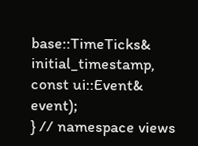base::TimeTicks& initial_timestamp,
const ui::Event& event);
} // namespace views